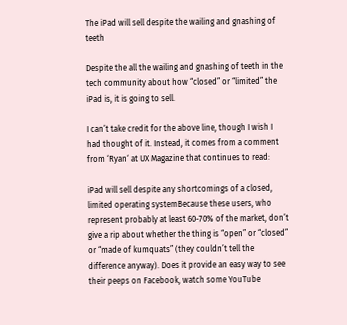The iPad will sell despite the wailing and gnashing of teeth

Despite the all the wailing and gnashing of teeth in the tech community about how “closed” or “limited” the iPad is, it is going to sell.

I can’t take credit for the above line, though I wish I had thought of it. Instead, it comes from a comment from ‘Ryan‘ at UX Magazine that continues to read:

iPad will sell despite any shortcomings of a closed, limited operating systemBecause these users, who represent probably at least 60-70% of the market, don’t give a rip about whether the thing is “open” or “closed” or “made of kumquats” (they couldn’t tell the difference anyway). Does it provide an easy way to see their peeps on Facebook, watch some YouTube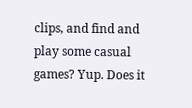clips, and find and play some casual games? Yup. Does it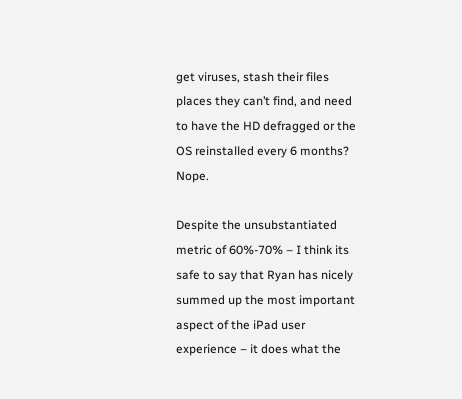get viruses, stash their files places they can’t find, and need to have the HD defragged or the OS reinstalled every 6 months? Nope.

Despite the unsubstantiated metric of 60%-70% – I think its safe to say that Ryan has nicely summed up the most important aspect of the iPad user experience – it does what the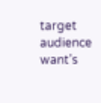target audience want’s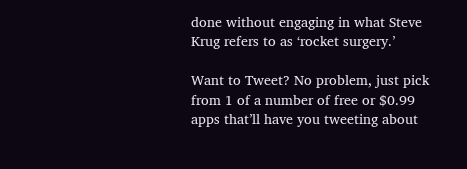done without engaging in what Steve Krug refers to as ‘rocket surgery.’

Want to Tweet? No problem, just pick from 1 of a number of free or $0.99 apps that’ll have you tweeting about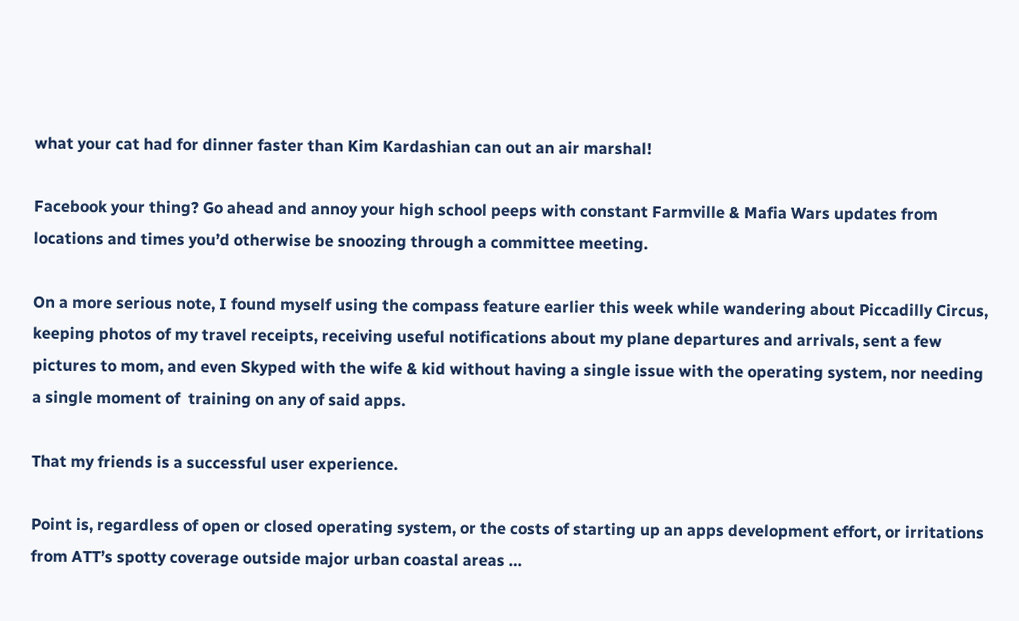what your cat had for dinner faster than Kim Kardashian can out an air marshal!

Facebook your thing? Go ahead and annoy your high school peeps with constant Farmville & Mafia Wars updates from locations and times you’d otherwise be snoozing through a committee meeting.

On a more serious note, I found myself using the compass feature earlier this week while wandering about Piccadilly Circus,  keeping photos of my travel receipts, receiving useful notifications about my plane departures and arrivals, sent a few pictures to mom, and even Skyped with the wife & kid without having a single issue with the operating system, nor needing a single moment of  training on any of said apps.

That my friends is a successful user experience.

Point is, regardless of open or closed operating system, or the costs of starting up an apps development effort, or irritations from ATT’s spotty coverage outside major urban coastal areas …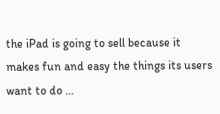the iPad is going to sell because it makes fun and easy the things its users want to do …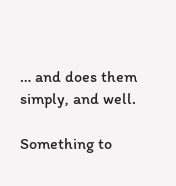… and does them simply, and well.

Something to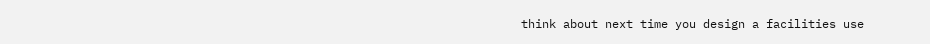think about next time you design a facilities use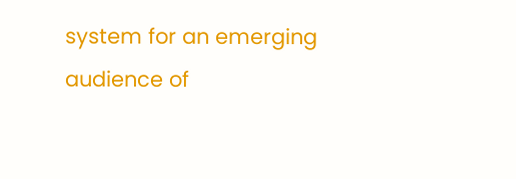system for an emerging audience of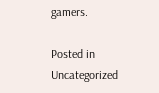gamers.

Posted in Uncategorized